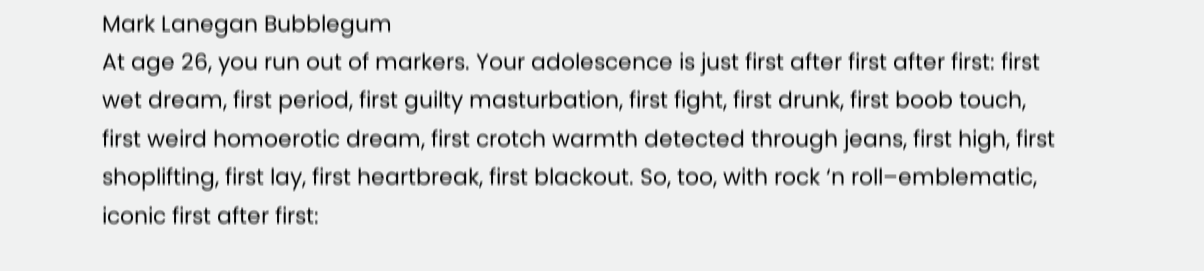Mark Lanegan Bubblegum
At age 26, you run out of markers. Your adolescence is just first after first after first: first wet dream, first period, first guilty masturbation, first fight, first drunk, first boob touch, first weird homoerotic dream, first crotch warmth detected through jeans, first high, first shoplifting, first lay, first heartbreak, first blackout. So, too, with rock ‘n roll–emblematic, iconic first after first: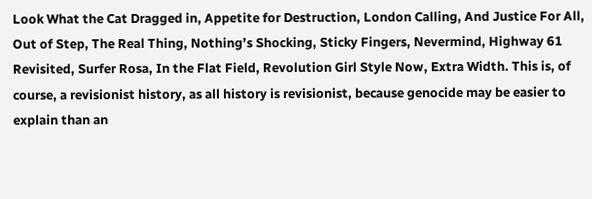Look What the Cat Dragged in, Appetite for Destruction, London Calling, And Justice For All, Out of Step, The Real Thing, Nothing’s Shocking, Sticky Fingers, Nevermind, Highway 61 Revisited, Surfer Rosa, In the Flat Field, Revolution Girl Style Now, Extra Width. This is, of course, a revisionist history, as all history is revisionist, because genocide may be easier to explain than an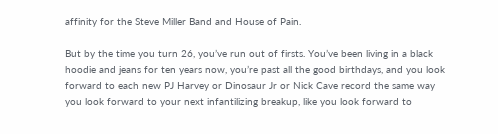affinity for the Steve Miller Band and House of Pain.

But by the time you turn 26, you’ve run out of firsts. You’ve been living in a black hoodie and jeans for ten years now, you’re past all the good birthdays, and you look forward to each new PJ Harvey or Dinosaur Jr or Nick Cave record the same way you look forward to your next infantilizing breakup, like you look forward to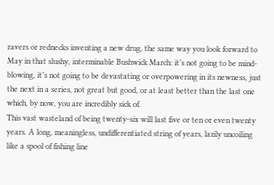ravers or rednecks inventing a new drug, the same way you look forward to May in that slushy, interminable Bushwick March: it’s not going to be mind-blowing, it’s not going to be devastating or overpowering in its newness, just the next in a series, not great but good, or at least better than the last one which, by now, you are incredibly sick of.
This vast wasteland of being twenty-six will last five or ten or even twenty years. A long, meaningless, undifferentiated string of years, lazily uncoiling like a spool of fishing line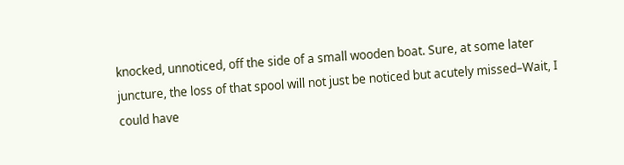knocked, unnoticed, off the side of a small wooden boat. Sure, at some later juncture, the loss of that spool will not just be noticed but acutely missed–Wait, I could have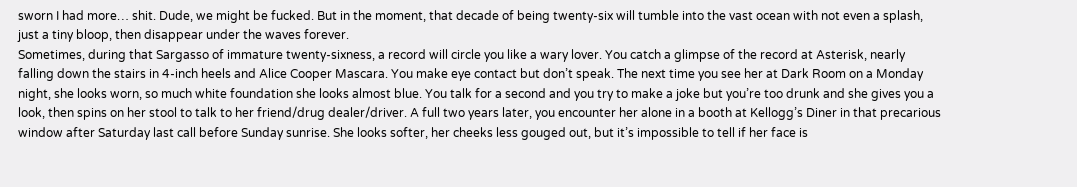sworn I had more… shit. Dude, we might be fucked. But in the moment, that decade of being twenty-six will tumble into the vast ocean with not even a splash, just a tiny bloop, then disappear under the waves forever.
Sometimes, during that Sargasso of immature twenty-sixness, a record will circle you like a wary lover. You catch a glimpse of the record at Asterisk, nearly falling down the stairs in 4-inch heels and Alice Cooper Mascara. You make eye contact but don’t speak. The next time you see her at Dark Room on a Monday night, she looks worn, so much white foundation she looks almost blue. You talk for a second and you try to make a joke but you’re too drunk and she gives you a look, then spins on her stool to talk to her friend/drug dealer/driver. A full two years later, you encounter her alone in a booth at Kellogg’s Diner in that precarious window after Saturday last call before Sunday sunrise. She looks softer, her cheeks less gouged out, but it’s impossible to tell if her face is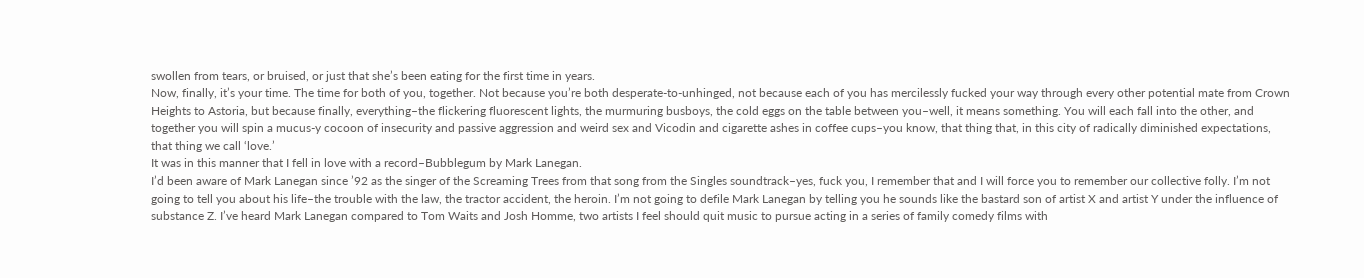swollen from tears, or bruised, or just that she’s been eating for the first time in years.
Now, finally, it’s your time. The time for both of you, together. Not because you’re both desperate-to-unhinged, not because each of you has mercilessly fucked your way through every other potential mate from Crown Heights to Astoria, but because finally, everything–the flickering fluorescent lights, the murmuring busboys, the cold eggs on the table between you–well, it means something. You will each fall into the other, and together you will spin a mucus-y cocoon of insecurity and passive aggression and weird sex and Vicodin and cigarette ashes in coffee cups–you know, that thing that, in this city of radically diminished expectations, that thing we call ‘love.’
It was in this manner that I fell in love with a record–Bubblegum by Mark Lanegan.
I’d been aware of Mark Lanegan since ’92 as the singer of the Screaming Trees from that song from the Singles soundtrack–yes, fuck you, I remember that and I will force you to remember our collective folly. I’m not going to tell you about his life–the trouble with the law, the tractor accident, the heroin. I’m not going to defile Mark Lanegan by telling you he sounds like the bastard son of artist X and artist Y under the influence of substance Z. I’ve heard Mark Lanegan compared to Tom Waits and Josh Homme, two artists I feel should quit music to pursue acting in a series of family comedy films with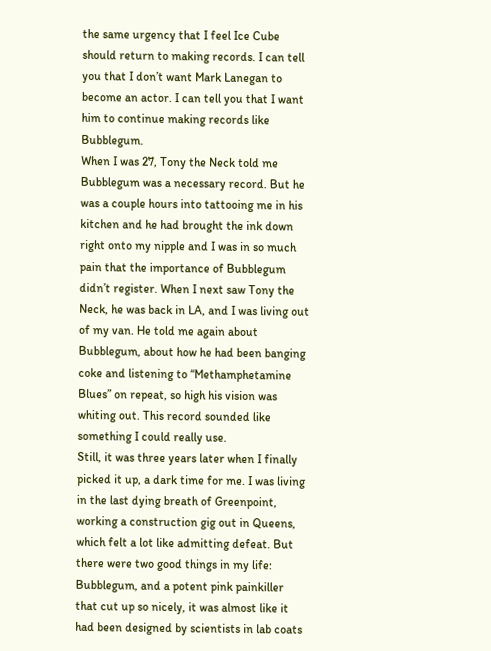the same urgency that I feel Ice Cube should return to making records. I can tell you that I don’t want Mark Lanegan to become an actor. I can tell you that I want him to continue making records like Bubblegum.
When I was 27, Tony the Neck told me Bubblegum was a necessary record. But he was a couple hours into tattooing me in his kitchen and he had brought the ink down right onto my nipple and I was in so much pain that the importance of Bubblegum didn’t register. When I next saw Tony the Neck, he was back in LA, and I was living out of my van. He told me again about Bubblegum, about how he had been banging coke and listening to “Methamphetamine Blues” on repeat, so high his vision was whiting out. This record sounded like something I could really use.
Still, it was three years later when I finally picked it up, a dark time for me. I was living in the last dying breath of Greenpoint, working a construction gig out in Queens, which felt a lot like admitting defeat. But there were two good things in my life: Bubblegum, and a potent pink painkiller that cut up so nicely, it was almost like it had been designed by scientists in lab coats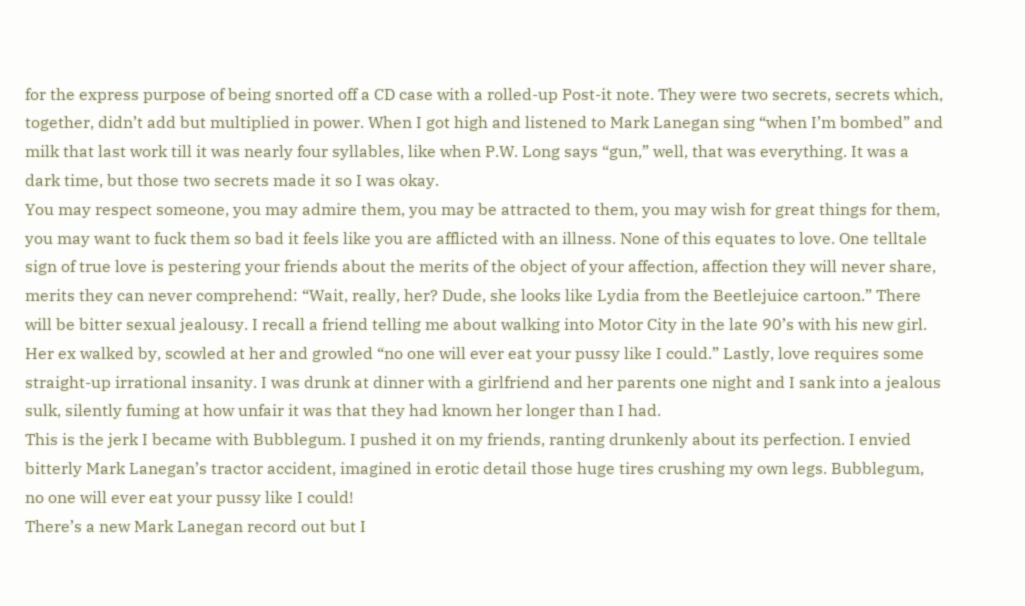for the express purpose of being snorted off a CD case with a rolled-up Post-it note. They were two secrets, secrets which, together, didn’t add but multiplied in power. When I got high and listened to Mark Lanegan sing “when I’m bombed” and milk that last work till it was nearly four syllables, like when P.W. Long says “gun,” well, that was everything. It was a dark time, but those two secrets made it so I was okay.
You may respect someone, you may admire them, you may be attracted to them, you may wish for great things for them, you may want to fuck them so bad it feels like you are afflicted with an illness. None of this equates to love. One telltale sign of true love is pestering your friends about the merits of the object of your affection, affection they will never share, merits they can never comprehend: “Wait, really, her? Dude, she looks like Lydia from the Beetlejuice cartoon.” There will be bitter sexual jealousy. I recall a friend telling me about walking into Motor City in the late 90’s with his new girl. Her ex walked by, scowled at her and growled “no one will ever eat your pussy like I could.” Lastly, love requires some straight-up irrational insanity. I was drunk at dinner with a girlfriend and her parents one night and I sank into a jealous sulk, silently fuming at how unfair it was that they had known her longer than I had.
This is the jerk I became with Bubblegum. I pushed it on my friends, ranting drunkenly about its perfection. I envied bitterly Mark Lanegan’s tractor accident, imagined in erotic detail those huge tires crushing my own legs. Bubblegum, no one will ever eat your pussy like I could!
There’s a new Mark Lanegan record out but I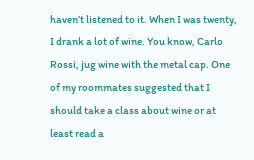haven’t listened to it. When I was twenty, I drank a lot of wine. You know, Carlo Rossi, jug wine with the metal cap. One of my roommates suggested that I should take a class about wine or at least read a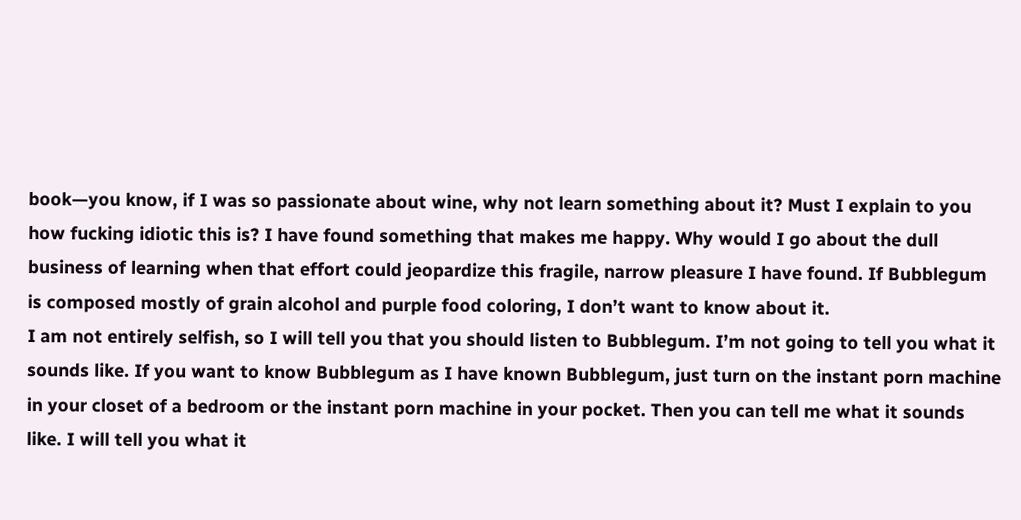book—you know, if I was so passionate about wine, why not learn something about it? Must I explain to you how fucking idiotic this is? I have found something that makes me happy. Why would I go about the dull business of learning when that effort could jeopardize this fragile, narrow pleasure I have found. If Bubblegum is composed mostly of grain alcohol and purple food coloring, I don’t want to know about it.
I am not entirely selfish, so I will tell you that you should listen to Bubblegum. I’m not going to tell you what it sounds like. If you want to know Bubblegum as I have known Bubblegum, just turn on the instant porn machine in your closet of a bedroom or the instant porn machine in your pocket. Then you can tell me what it sounds like. I will tell you what it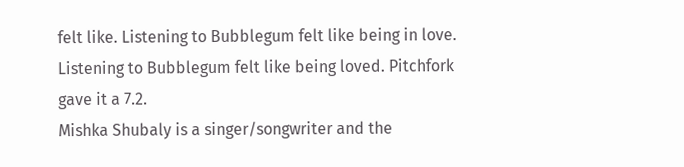felt like. Listening to Bubblegum felt like being in love. Listening to Bubblegum felt like being loved. Pitchfork gave it a 7.2.
Mishka Shubaly is a singer/songwriter and the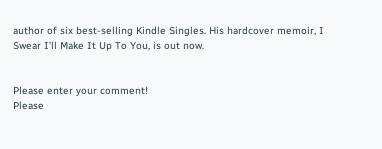author of six best-selling Kindle Singles. His hardcover memoir, I Swear I’ll Make It Up To You, is out now.


Please enter your comment!
Please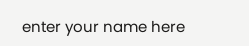enter your name here